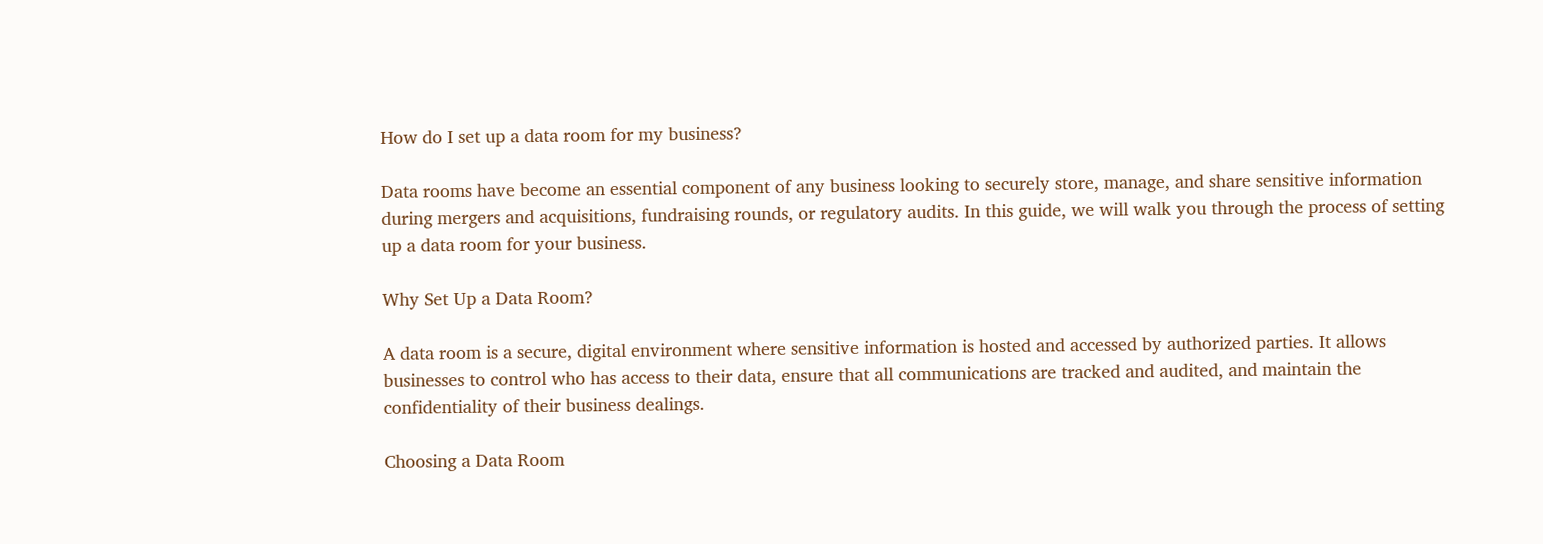How do I set up a data room for my business?

Data rooms have become an essential component of any business looking to securely store, manage, and share sensitive information during mergers and acquisitions, fundraising rounds, or regulatory audits. In this guide, we will walk you through the process of setting up a data room for your business.

Why Set Up a Data Room?

A data room is a secure, digital environment where sensitive information is hosted and accessed by authorized parties. It allows businesses to control who has access to their data, ensure that all communications are tracked and audited, and maintain the confidentiality of their business dealings.

Choosing a Data Room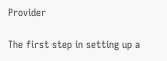Provider

The first step in setting up a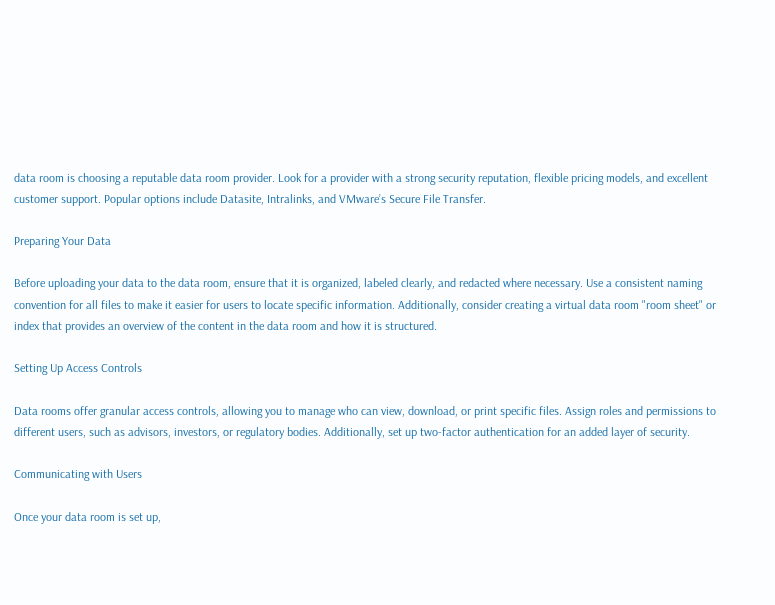data room is choosing a reputable data room provider. Look for a provider with a strong security reputation, flexible pricing models, and excellent customer support. Popular options include Datasite, Intralinks, and VMware’s Secure File Transfer.

Preparing Your Data

Before uploading your data to the data room, ensure that it is organized, labeled clearly, and redacted where necessary. Use a consistent naming convention for all files to make it easier for users to locate specific information. Additionally, consider creating a virtual data room "room sheet" or index that provides an overview of the content in the data room and how it is structured.

Setting Up Access Controls

Data rooms offer granular access controls, allowing you to manage who can view, download, or print specific files. Assign roles and permissions to different users, such as advisors, investors, or regulatory bodies. Additionally, set up two-factor authentication for an added layer of security.

Communicating with Users

Once your data room is set up,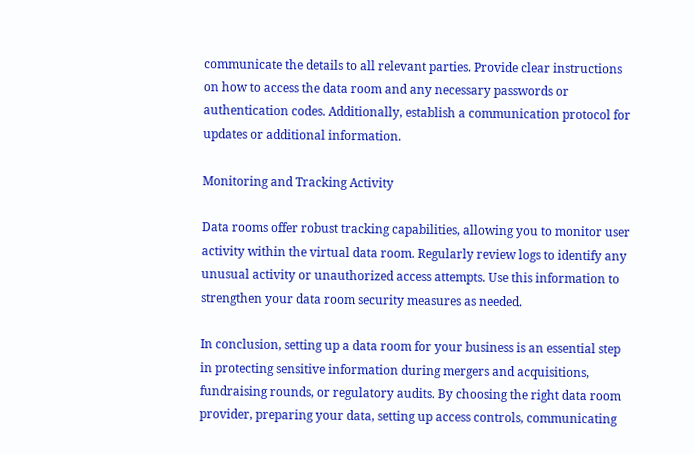communicate the details to all relevant parties. Provide clear instructions on how to access the data room and any necessary passwords or authentication codes. Additionally, establish a communication protocol for updates or additional information.

Monitoring and Tracking Activity

Data rooms offer robust tracking capabilities, allowing you to monitor user activity within the virtual data room. Regularly review logs to identify any unusual activity or unauthorized access attempts. Use this information to strengthen your data room security measures as needed.

In conclusion, setting up a data room for your business is an essential step in protecting sensitive information during mergers and acquisitions, fundraising rounds, or regulatory audits. By choosing the right data room provider, preparing your data, setting up access controls, communicating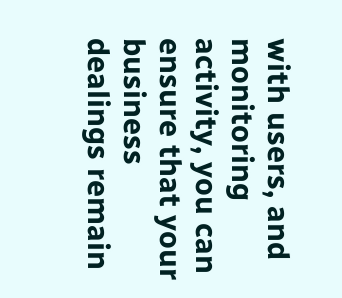with users, and monitoring activity, you can ensure that your business dealings remain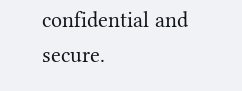confidential and secure.